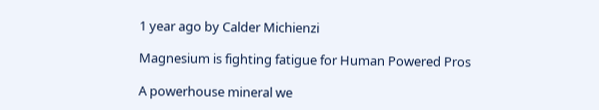1 year ago by Calder Michienzi

Magnesium is fighting fatigue for Human Powered Pros

A powerhouse mineral we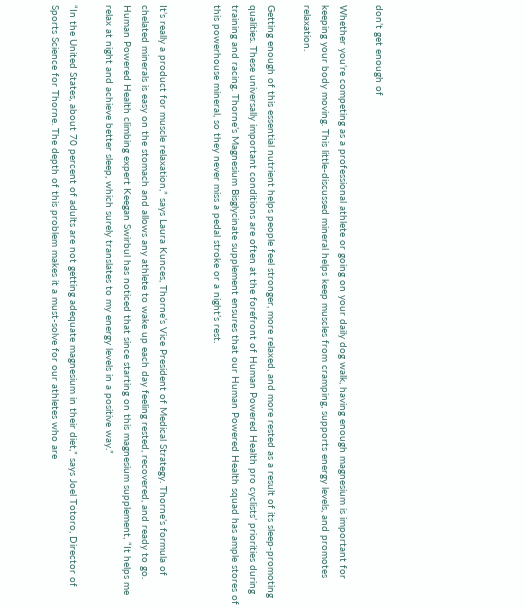don’t get enough of

Whether you’re competing as a professional athlete or going on your daily dog walk, having enough magnesium is important for keeping your body moving. This little-discussed mineral helps keep muscles from cramping, supports energy levels, and promotes relaxation.

Getting enough of this essential nutrient helps people feel stronger, more relaxed, and more rested as a result of its sleep-promoting qualities. These universally important conditions are often at the forefront of Human Powered Health pro cyclists’ priorities during training and racing. Thorne’s Magnesium Bisglycinate supplement ensures that our Human Powered Health squad has ample stores of this powerhouse mineral, so they never miss a pedal stroke or a night’s rest.


It’s really a product for muscle relaxation,” says Laura Kunces, Thorne’s Vice President of Medical Strategy. Thorne’s formula of chelated minerals is easy on the stomach and allows any athlete to wake up each day feeling rested, recovered, and ready to go. Human Powered Health climbing expert Keegan Swirbul has noticed that since starting on this magnesium supplement, “It helps me relax at night and achieve better sleep, which surely translates to my energy levels in a positive way.”

“In the United States, about 70 percent of adults are not getting adequate magnesium in their diet,” says Joel Totoro, Director of Sports Science for Thorne. The depth of this problem makes it a must-solve for our athletes who are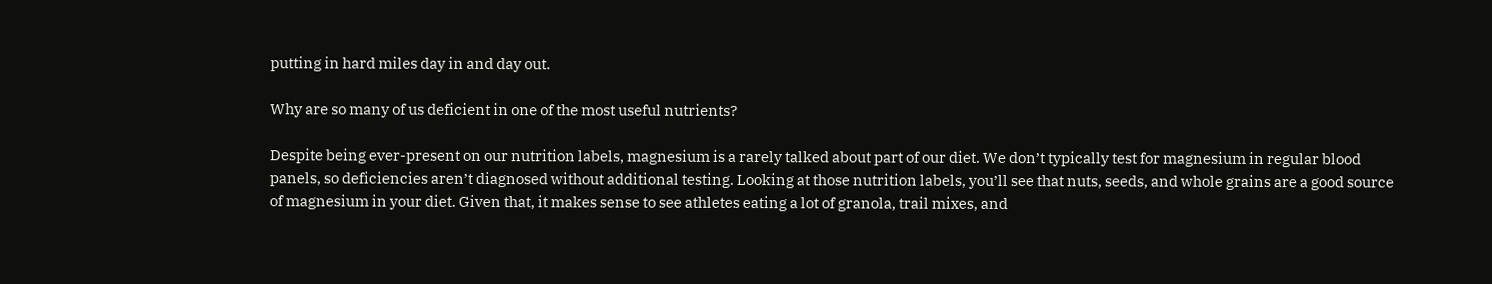putting in hard miles day in and day out.

Why are so many of us deficient in one of the most useful nutrients?

Despite being ever-present on our nutrition labels, magnesium is a rarely talked about part of our diet. We don’t typically test for magnesium in regular blood panels, so deficiencies aren’t diagnosed without additional testing. Looking at those nutrition labels, you’ll see that nuts, seeds, and whole grains are a good source of magnesium in your diet. Given that, it makes sense to see athletes eating a lot of granola, trail mixes, and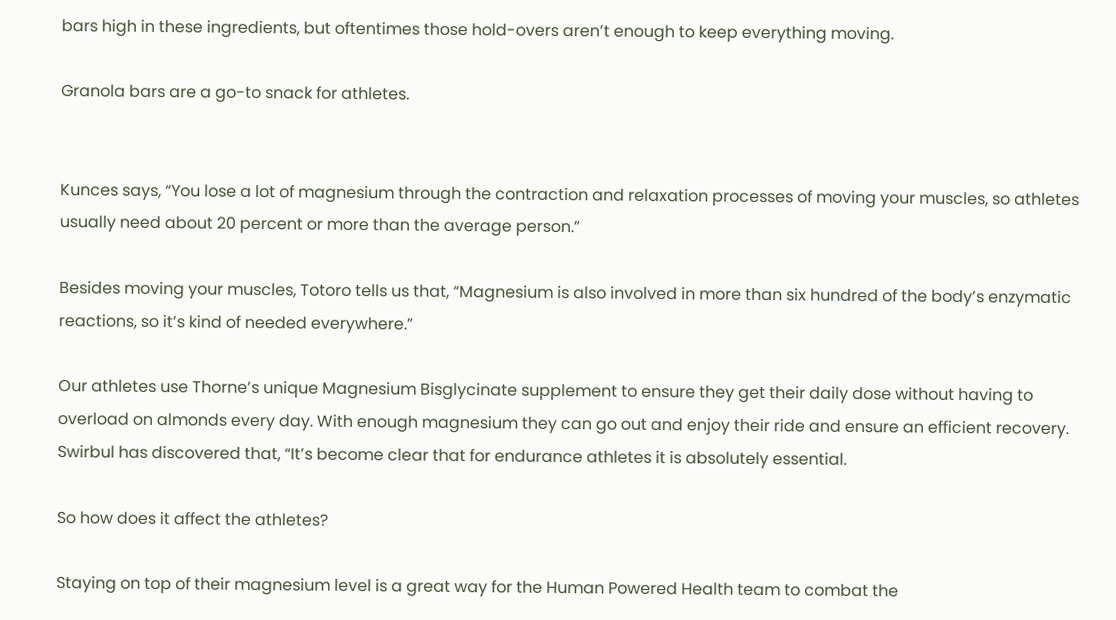bars high in these ingredients, but oftentimes those hold-overs aren’t enough to keep everything moving.

Granola bars are a go-to snack for athletes.


Kunces says, “You lose a lot of magnesium through the contraction and relaxation processes of moving your muscles, so athletes usually need about 20 percent or more than the average person.”

Besides moving your muscles, Totoro tells us that, “Magnesium is also involved in more than six hundred of the body’s enzymatic reactions, so it’s kind of needed everywhere.”

Our athletes use Thorne’s unique Magnesium Bisglycinate supplement to ensure they get their daily dose without having to overload on almonds every day. With enough magnesium they can go out and enjoy their ride and ensure an efficient recovery. Swirbul has discovered that, “It’s become clear that for endurance athletes it is absolutely essential.

So how does it affect the athletes?

Staying on top of their magnesium level is a great way for the Human Powered Health team to combat the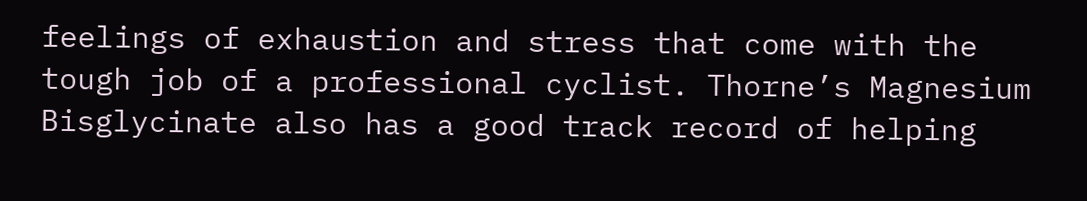feelings of exhaustion and stress that come with the tough job of a professional cyclist. Thorne’s Magnesium Bisglycinate also has a good track record of helping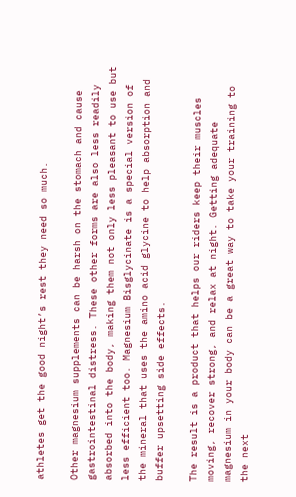athletes get the good night’s rest they need so much.

Other magnesium supplements can be harsh on the stomach and cause gastrointestinal distress. These other forms are also less readily absorbed into the body, making them not only less pleasant to use but less efficient too. Magnesium Bisglycinate is a special version of the mineral that uses the amino acid glycine to help absorption and buffer upsetting side effects.

The result is a product that helps our riders keep their muscles moving, recover strong, and relax at night. Getting adequate magnesium in your body can be a great way to take your training to the next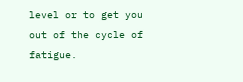level or to get you out of the cycle of fatigue.